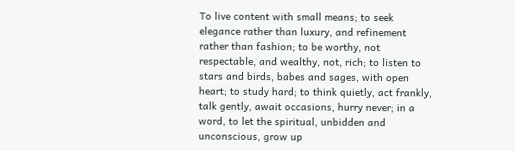To live content with small means; to seek elegance rather than luxury, and refinement rather than fashion; to be worthy, not respectable, and wealthy, not, rich; to listen to stars and birds, babes and sages, with open heart; to study hard; to think quietly, act frankly, talk gently, await occasions, hurry never; in a word, to let the spiritual, unbidden and unconscious, grow up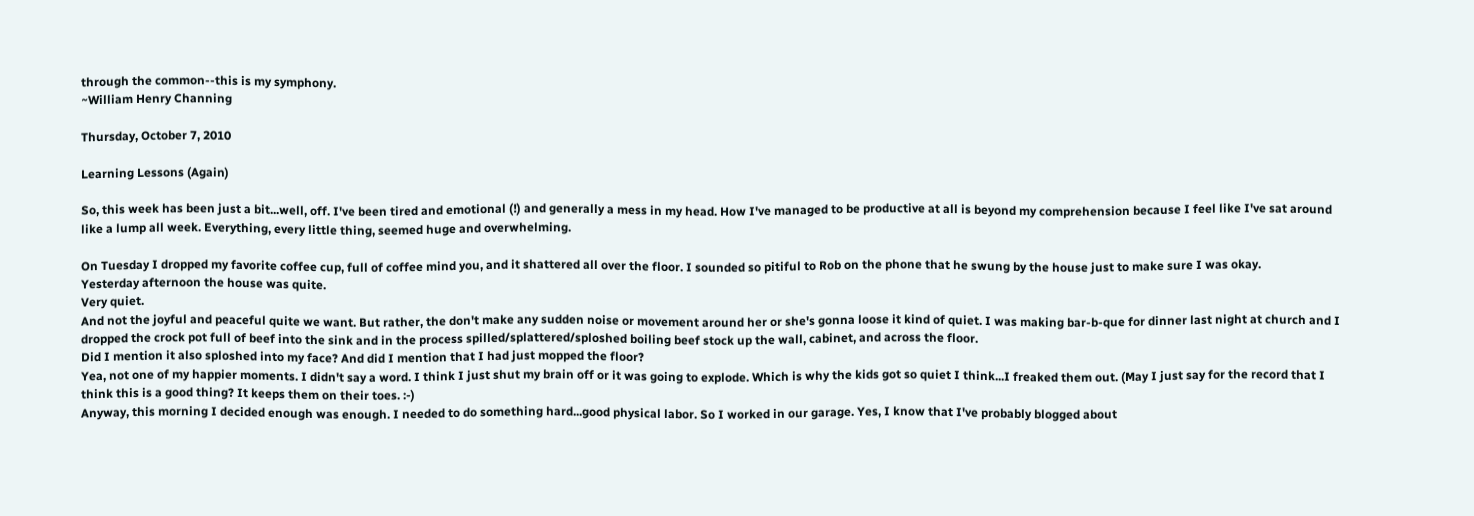through the common--this is my symphony.
~William Henry Channing

Thursday, October 7, 2010

Learning Lessons (Again)

So, this week has been just a bit...well, off. I've been tired and emotional (!) and generally a mess in my head. How I've managed to be productive at all is beyond my comprehension because I feel like I've sat around like a lump all week. Everything, every little thing, seemed huge and overwhelming.

On Tuesday I dropped my favorite coffee cup, full of coffee mind you, and it shattered all over the floor. I sounded so pitiful to Rob on the phone that he swung by the house just to make sure I was okay.
Yesterday afternoon the house was quite.
Very quiet.
And not the joyful and peaceful quite we want. But rather, the don't make any sudden noise or movement around her or she's gonna loose it kind of quiet. I was making bar-b-que for dinner last night at church and I dropped the crock pot full of beef into the sink and in the process spilled/splattered/sploshed boiling beef stock up the wall, cabinet, and across the floor.
Did I mention it also sploshed into my face? And did I mention that I had just mopped the floor?
Yea, not one of my happier moments. I didn't say a word. I think I just shut my brain off or it was going to explode. Which is why the kids got so quiet I think...I freaked them out. (May I just say for the record that I think this is a good thing? It keeps them on their toes. :-)
Anyway, this morning I decided enough was enough. I needed to do something hard...good physical labor. So I worked in our garage. Yes, I know that I've probably blogged about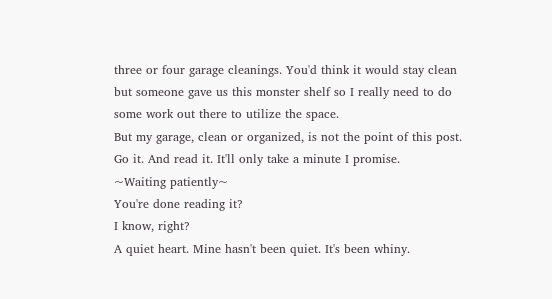three or four garage cleanings. You'd think it would stay clean but someone gave us this monster shelf so I really need to do some work out there to utilize the space.
But my garage, clean or organized, is not the point of this post.
Go it. And read it. It'll only take a minute I promise.
~Waiting patiently~
You're done reading it?
I know, right?
A quiet heart. Mine hasn't been quiet. It's been whiny.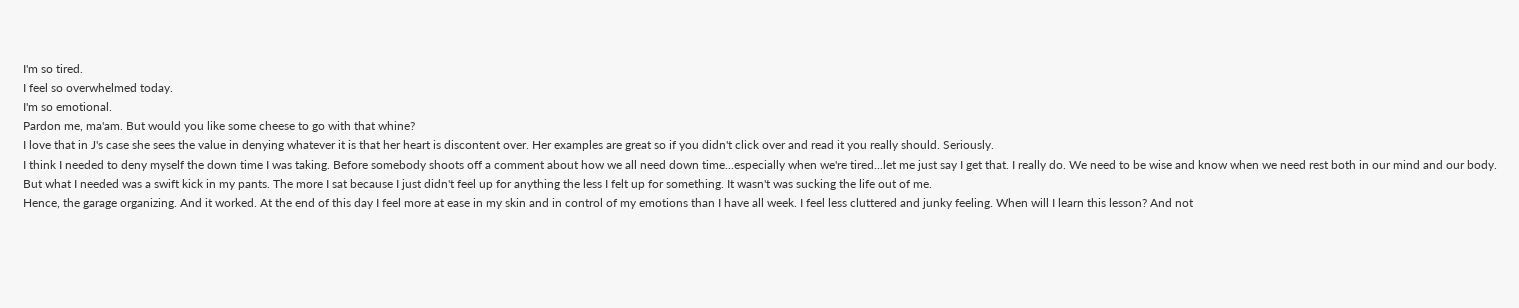I'm so tired.
I feel so overwhelmed today.
I'm so emotional.
Pardon me, ma'am. But would you like some cheese to go with that whine?
I love that in J's case she sees the value in denying whatever it is that her heart is discontent over. Her examples are great so if you didn't click over and read it you really should. Seriously.
I think I needed to deny myself the down time I was taking. Before somebody shoots off a comment about how we all need down time...especially when we're tired...let me just say I get that. I really do. We need to be wise and know when we need rest both in our mind and our body. But what I needed was a swift kick in my pants. The more I sat because I just didn't feel up for anything the less I felt up for something. It wasn't was sucking the life out of me.
Hence, the garage organizing. And it worked. At the end of this day I feel more at ease in my skin and in control of my emotions than I have all week. I feel less cluttered and junky feeling. When will I learn this lesson? And not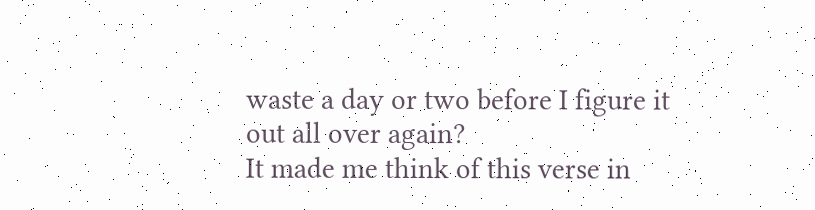waste a day or two before I figure it out all over again?
It made me think of this verse in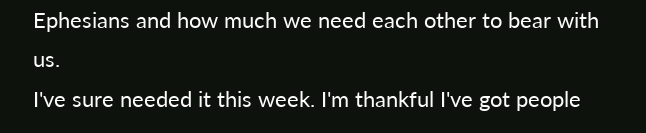Ephesians and how much we need each other to bear with us.
I've sure needed it this week. I'm thankful I've got people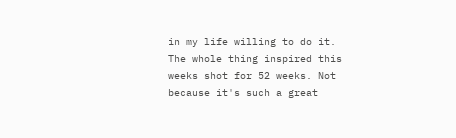in my life willing to do it.
The whole thing inspired this weeks shot for 52 weeks. Not because it's such a great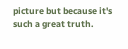picture but because it's such a great truth.